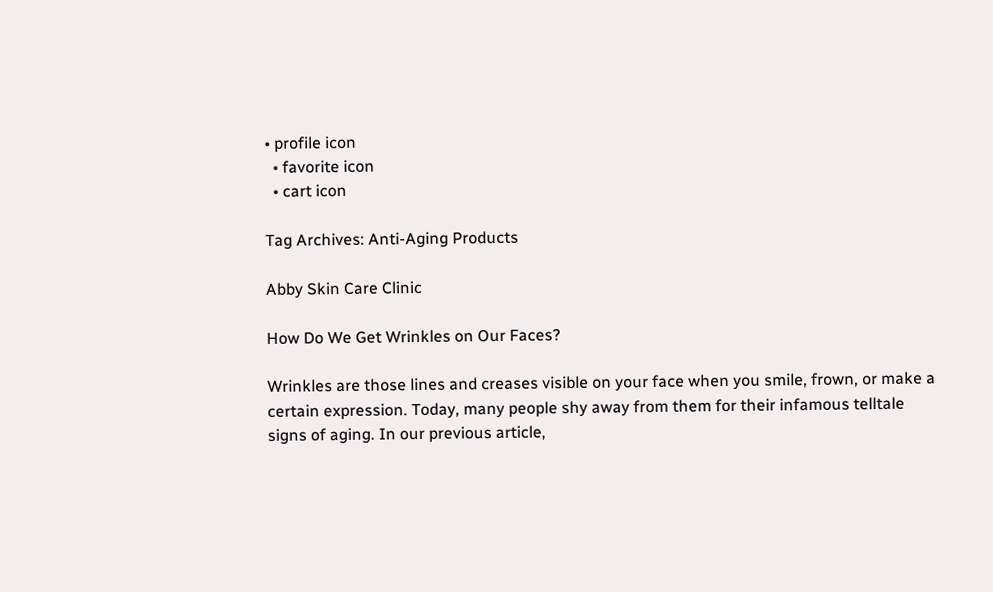• profile icon
  • favorite icon
  • cart icon

Tag Archives: Anti-Aging Products

Abby Skin Care Clinic

How Do We Get Wrinkles on Our Faces?

Wrinkles are those lines and creases visible on your face when you smile, frown, or make a certain expression. Today, many people shy away from them for their infamous telltale signs of aging. In our previous article,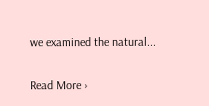we examined the natural...

Read More ›